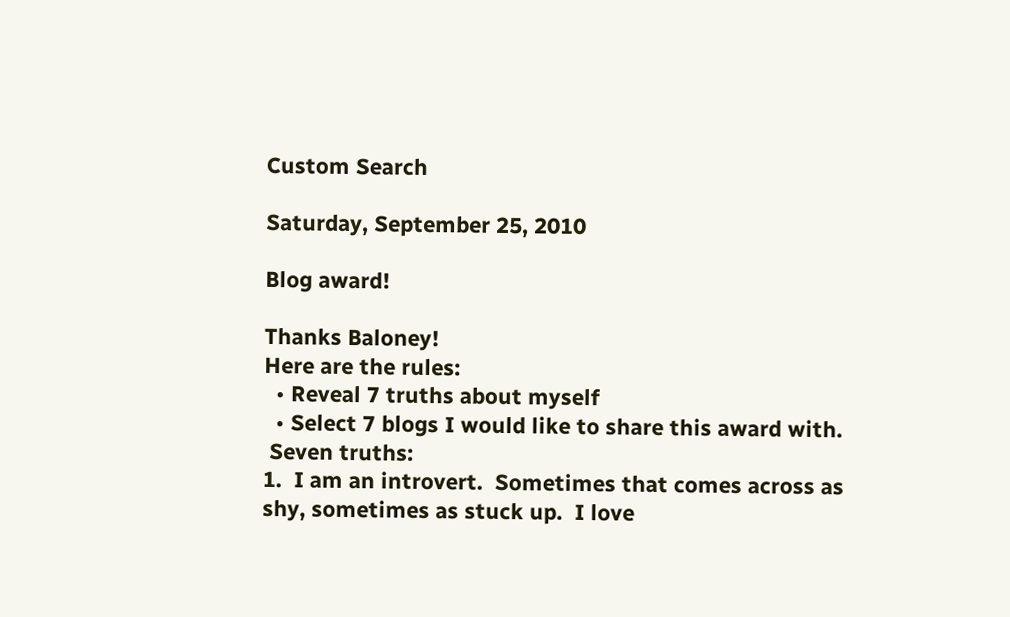Custom Search

Saturday, September 25, 2010

Blog award!

Thanks Baloney!
Here are the rules:
  • Reveal 7 truths about myself
  • Select 7 blogs I would like to share this award with.
 Seven truths:
1.  I am an introvert.  Sometimes that comes across as shy, sometimes as stuck up.  I love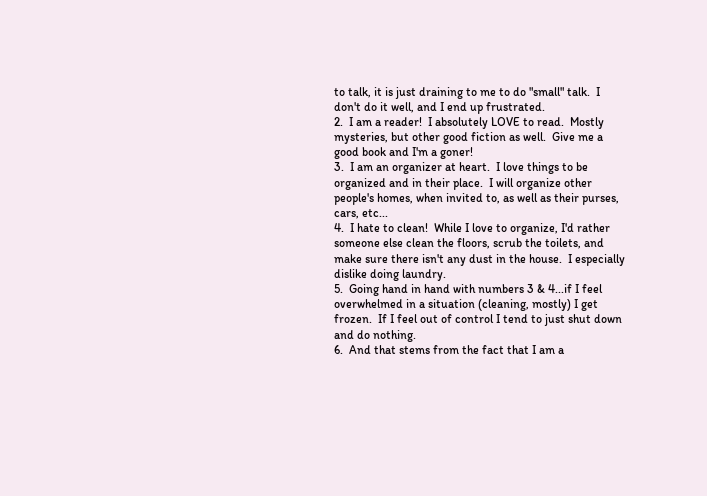to talk, it is just draining to me to do "small" talk.  I don't do it well, and I end up frustrated.
2.  I am a reader!  I absolutely LOVE to read.  Mostly mysteries, but other good fiction as well.  Give me a good book and I'm a goner!
3.  I am an organizer at heart.  I love things to be organized and in their place.  I will organize other people's homes, when invited to, as well as their purses, cars, etc...
4.  I hate to clean!  While I love to organize, I'd rather someone else clean the floors, scrub the toilets, and make sure there isn't any dust in the house.  I especially dislike doing laundry.
5.  Going hand in hand with numbers 3 & 4...if I feel overwhelmed in a situation (cleaning, mostly) I get frozen.  If I feel out of control I tend to just shut down and do nothing.
6.  And that stems from the fact that I am a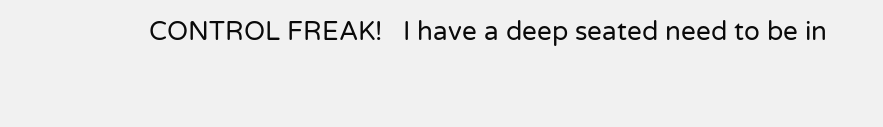CONTROL FREAK!   I have a deep seated need to be in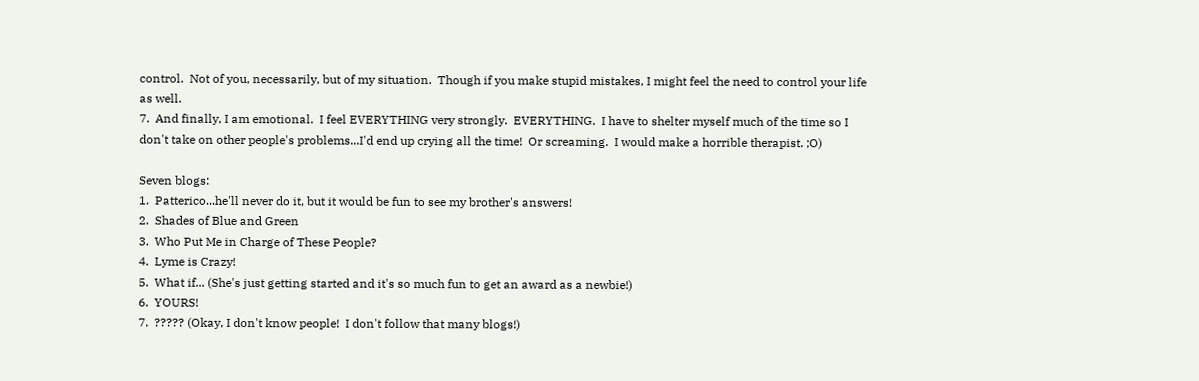control.  Not of you, necessarily, but of my situation.  Though if you make stupid mistakes, I might feel the need to control your life as well.
7.  And finally, I am emotional.  I feel EVERYTHING very strongly.  EVERYTHING.  I have to shelter myself much of the time so I don't take on other people's problems...I'd end up crying all the time!  Or screaming.  I would make a horrible therapist. ;O)

Seven blogs:
1.  Patterico...he'll never do it, but it would be fun to see my brother's answers!
2.  Shades of Blue and Green
3.  Who Put Me in Charge of These People?
4.  Lyme is Crazy!
5.  What if... (She's just getting started and it's so much fun to get an award as a newbie!)
6.  YOURS!
7.  ????? (Okay, I don't know people!  I don't follow that many blogs!)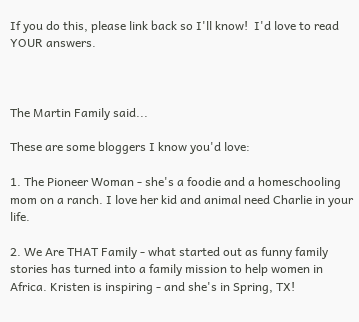If you do this, please link back so I'll know!  I'd love to read YOUR answers.



The Martin Family said...

These are some bloggers I know you'd love:

1. The Pioneer Woman - she's a foodie and a homeschooling mom on a ranch. I love her kid and animal need Charlie in your life.

2. We Are THAT Family - what started out as funny family stories has turned into a family mission to help women in Africa. Kristen is inspiring - and she's in Spring, TX!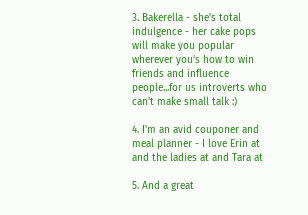3. Bakerella - she's total indulgence - her cake pops will make you popular wherever you's how to win friends and influence people...for us introverts who can't make small talk :)

4. I'm an avid couponer and meal planner - I love Erin at and the ladies at and Tara at

5. And a great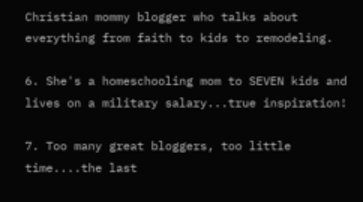Christian mommy blogger who talks about everything from faith to kids to remodeling.

6. She's a homeschooling mom to SEVEN kids and lives on a military salary...true inspiration!

7. Too many great bloggers, too little time....the last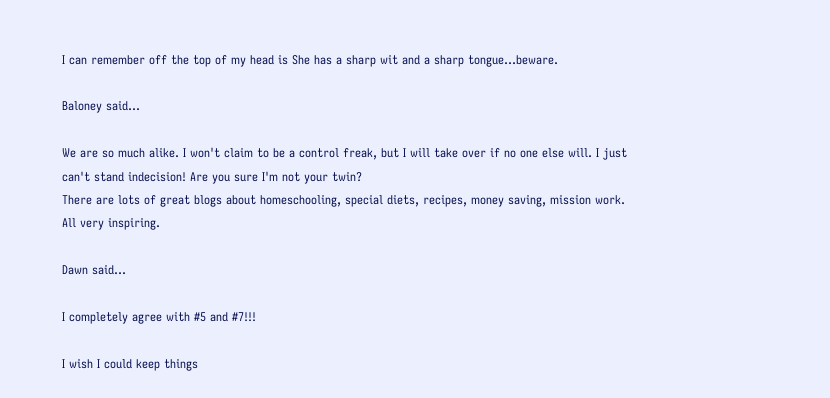I can remember off the top of my head is She has a sharp wit and a sharp tongue...beware.

Baloney said...

We are so much alike. I won't claim to be a control freak, but I will take over if no one else will. I just can't stand indecision! Are you sure I'm not your twin?
There are lots of great blogs about homeschooling, special diets, recipes, money saving, mission work. All very inspiring.

Dawn said...

I completely agree with #5 and #7!!!

I wish I could keep things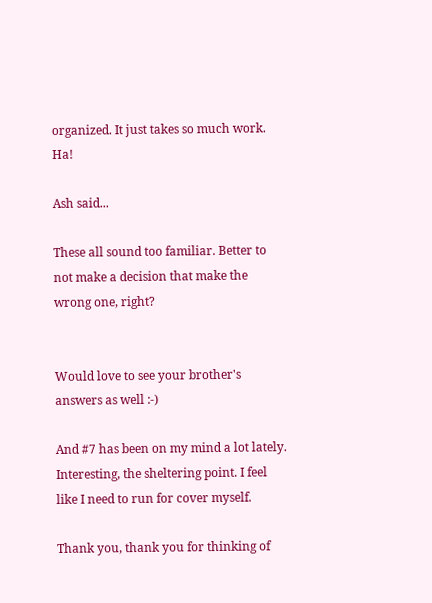organized. It just takes so much work. Ha!

Ash said...

These all sound too familiar. Better to not make a decision that make the wrong one, right?


Would love to see your brother's answers as well :-)

And #7 has been on my mind a lot lately. Interesting, the sheltering point. I feel like I need to run for cover myself.

Thank you, thank you for thinking of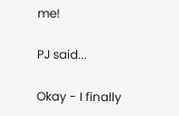me!

PJ said...

Okay - I finally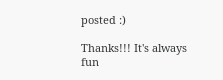posted :)

Thanks!!! It's always fun